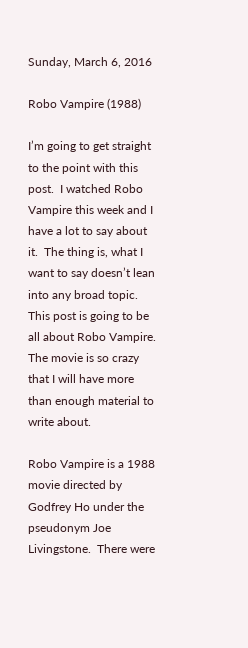Sunday, March 6, 2016

Robo Vampire (1988)

I’m going to get straight to the point with this post.  I watched Robo Vampire this week and I have a lot to say about it.  The thing is, what I want to say doesn’t lean into any broad topic.  This post is going to be all about Robo Vampire.  The movie is so crazy that I will have more than enough material to write about.

Robo Vampire is a 1988 movie directed by Godfrey Ho under the pseudonym Joe Livingstone.  There were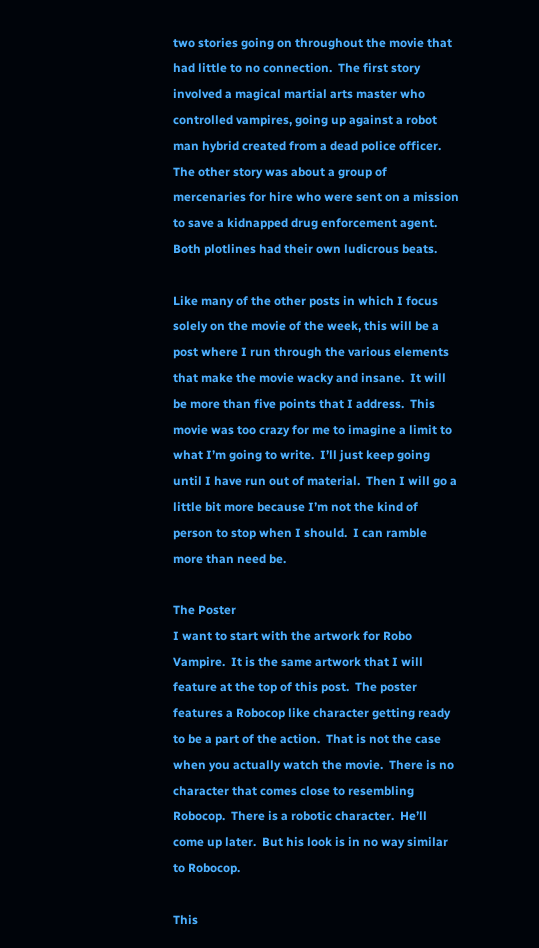two stories going on throughout the movie that had little to no connection.  The first story involved a magical martial arts master who controlled vampires, going up against a robot man hybrid created from a dead police officer.  The other story was about a group of mercenaries for hire who were sent on a mission to save a kidnapped drug enforcement agent.  Both plotlines had their own ludicrous beats.

Like many of the other posts in which I focus solely on the movie of the week, this will be a post where I run through the various elements that make the movie wacky and insane.  It will be more than five points that I address.  This movie was too crazy for me to imagine a limit to what I’m going to write.  I’ll just keep going until I have run out of material.  Then I will go a little bit more because I’m not the kind of person to stop when I should.  I can ramble more than need be.

The Poster
I want to start with the artwork for Robo Vampire.  It is the same artwork that I will feature at the top of this post.  The poster features a Robocop like character getting ready to be a part of the action.  That is not the case when you actually watch the movie.  There is no character that comes close to resembling Robocop.  There is a robotic character.  He’ll come up later.  But his look is in no way similar to Robocop.

This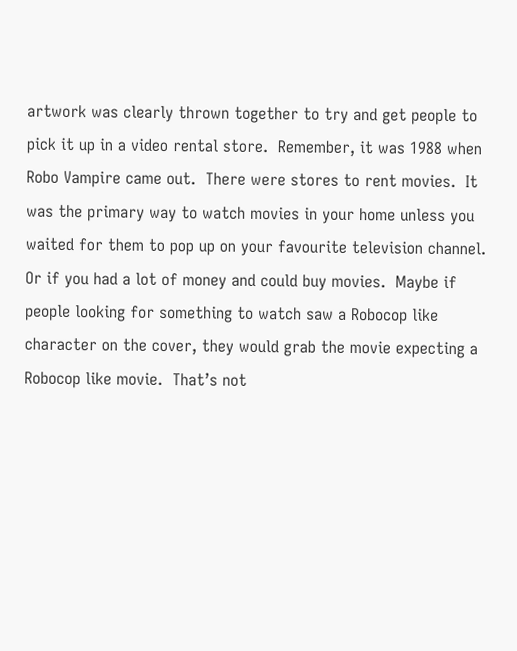artwork was clearly thrown together to try and get people to pick it up in a video rental store.  Remember, it was 1988 when Robo Vampire came out.  There were stores to rent movies.  It was the primary way to watch movies in your home unless you waited for them to pop up on your favourite television channel.  Or if you had a lot of money and could buy movies.  Maybe if people looking for something to watch saw a Robocop like character on the cover, they would grab the movie expecting a Robocop like movie.  That’s not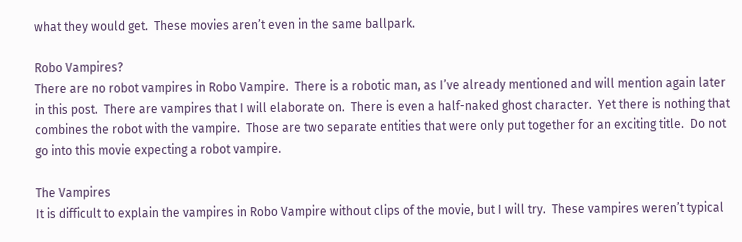what they would get.  These movies aren’t even in the same ballpark.

Robo Vampires?
There are no robot vampires in Robo Vampire.  There is a robotic man, as I’ve already mentioned and will mention again later in this post.  There are vampires that I will elaborate on.  There is even a half-naked ghost character.  Yet there is nothing that combines the robot with the vampire.  Those are two separate entities that were only put together for an exciting title.  Do not go into this movie expecting a robot vampire.

The Vampires
It is difficult to explain the vampires in Robo Vampire without clips of the movie, but I will try.  These vampires weren’t typical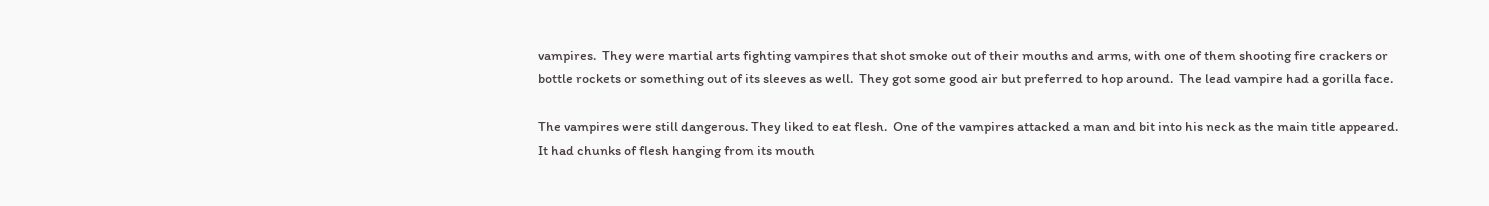vampires.  They were martial arts fighting vampires that shot smoke out of their mouths and arms, with one of them shooting fire crackers or bottle rockets or something out of its sleeves as well.  They got some good air but preferred to hop around.  The lead vampire had a gorilla face.

The vampires were still dangerous. They liked to eat flesh.  One of the vampires attacked a man and bit into his neck as the main title appeared.  It had chunks of flesh hanging from its mouth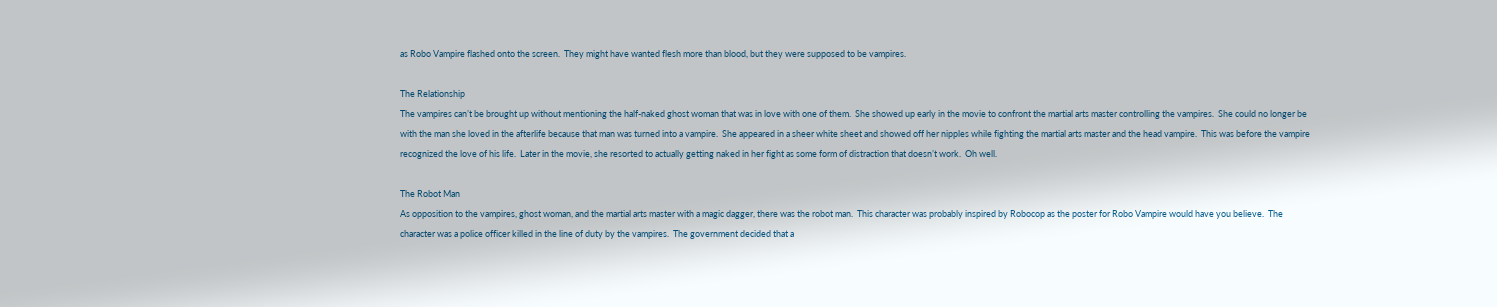as Robo Vampire flashed onto the screen.  They might have wanted flesh more than blood, but they were supposed to be vampires.

The Relationship
The vampires can’t be brought up without mentioning the half-naked ghost woman that was in love with one of them.  She showed up early in the movie to confront the martial arts master controlling the vampires.  She could no longer be with the man she loved in the afterlife because that man was turned into a vampire.  She appeared in a sheer white sheet and showed off her nipples while fighting the martial arts master and the head vampire.  This was before the vampire recognized the love of his life.  Later in the movie, she resorted to actually getting naked in her fight as some form of distraction that doesn’t work.  Oh well.

The Robot Man
As opposition to the vampires, ghost woman, and the martial arts master with a magic dagger, there was the robot man.  This character was probably inspired by Robocop as the poster for Robo Vampire would have you believe.  The character was a police officer killed in the line of duty by the vampires.  The government decided that a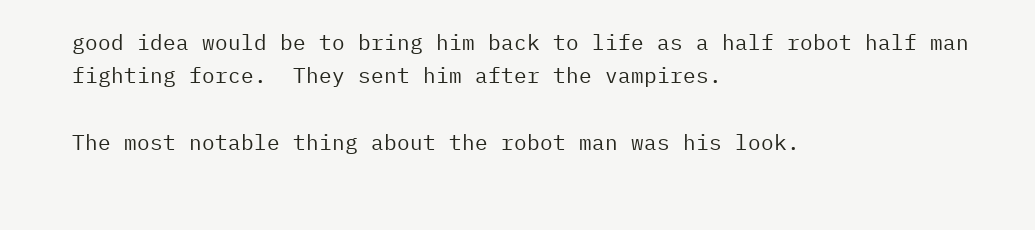good idea would be to bring him back to life as a half robot half man fighting force.  They sent him after the vampires.

The most notable thing about the robot man was his look.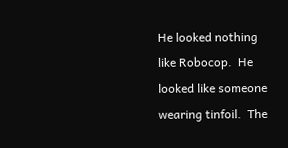He looked nothing like Robocop.  He looked like someone wearing tinfoil.  The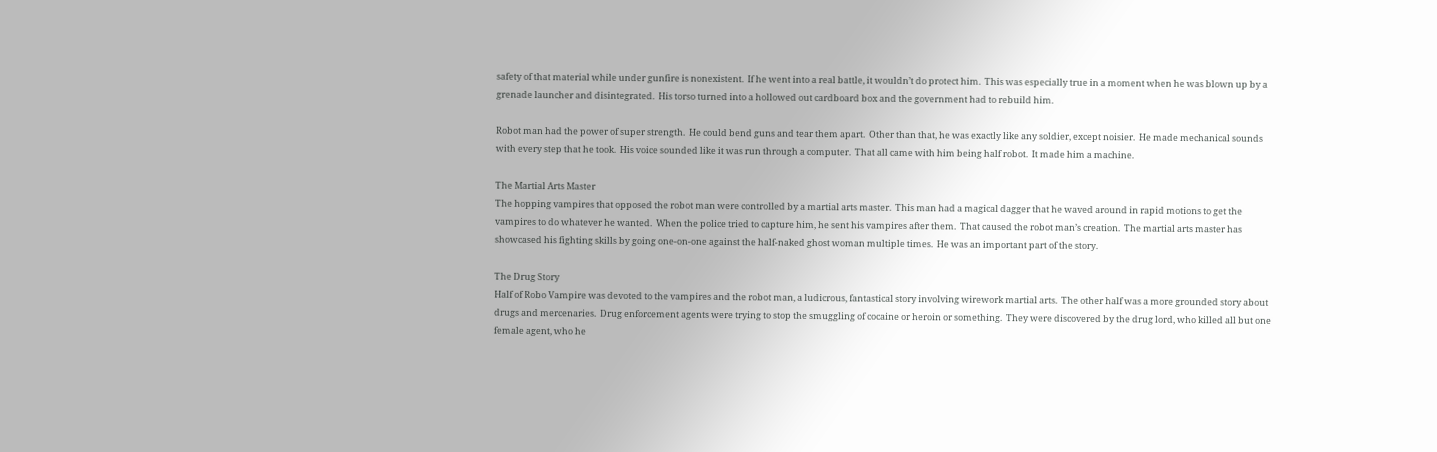safety of that material while under gunfire is nonexistent.  If he went into a real battle, it wouldn’t do protect him.  This was especially true in a moment when he was blown up by a grenade launcher and disintegrated.  His torso turned into a hollowed out cardboard box and the government had to rebuild him.

Robot man had the power of super strength.  He could bend guns and tear them apart.  Other than that, he was exactly like any soldier, except noisier.  He made mechanical sounds with every step that he took.  His voice sounded like it was run through a computer.  That all came with him being half robot.  It made him a machine.

The Martial Arts Master
The hopping vampires that opposed the robot man were controlled by a martial arts master.  This man had a magical dagger that he waved around in rapid motions to get the vampires to do whatever he wanted.  When the police tried to capture him, he sent his vampires after them.  That caused the robot man’s creation.  The martial arts master has showcased his fighting skills by going one-on-one against the half-naked ghost woman multiple times.  He was an important part of the story.

The Drug Story
Half of Robo Vampire was devoted to the vampires and the robot man, a ludicrous, fantastical story involving wirework martial arts.  The other half was a more grounded story about drugs and mercenaries.  Drug enforcement agents were trying to stop the smuggling of cocaine or heroin or something.  They were discovered by the drug lord, who killed all but one female agent, who he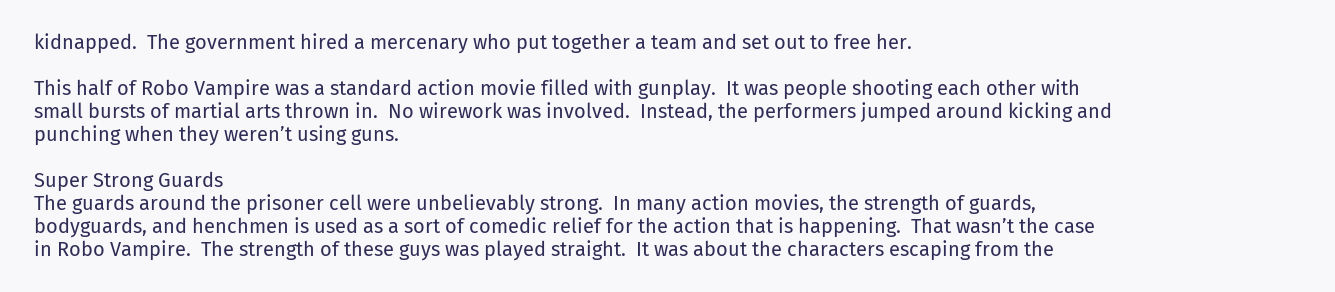kidnapped.  The government hired a mercenary who put together a team and set out to free her.

This half of Robo Vampire was a standard action movie filled with gunplay.  It was people shooting each other with small bursts of martial arts thrown in.  No wirework was involved.  Instead, the performers jumped around kicking and punching when they weren’t using guns.

Super Strong Guards
The guards around the prisoner cell were unbelievably strong.  In many action movies, the strength of guards, bodyguards, and henchmen is used as a sort of comedic relief for the action that is happening.  That wasn’t the case in Robo Vampire.  The strength of these guys was played straight.  It was about the characters escaping from the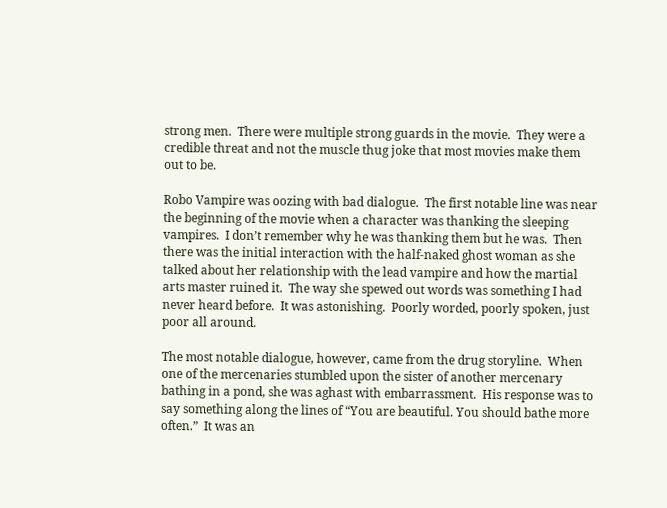strong men.  There were multiple strong guards in the movie.  They were a credible threat and not the muscle thug joke that most movies make them out to be.

Robo Vampire was oozing with bad dialogue.  The first notable line was near the beginning of the movie when a character was thanking the sleeping vampires.  I don’t remember why he was thanking them but he was.  Then there was the initial interaction with the half-naked ghost woman as she talked about her relationship with the lead vampire and how the martial arts master ruined it.  The way she spewed out words was something I had never heard before.  It was astonishing.  Poorly worded, poorly spoken, just poor all around.

The most notable dialogue, however, came from the drug storyline.  When one of the mercenaries stumbled upon the sister of another mercenary bathing in a pond, she was aghast with embarrassment.  His response was to say something along the lines of “You are beautiful. You should bathe more often.”  It was an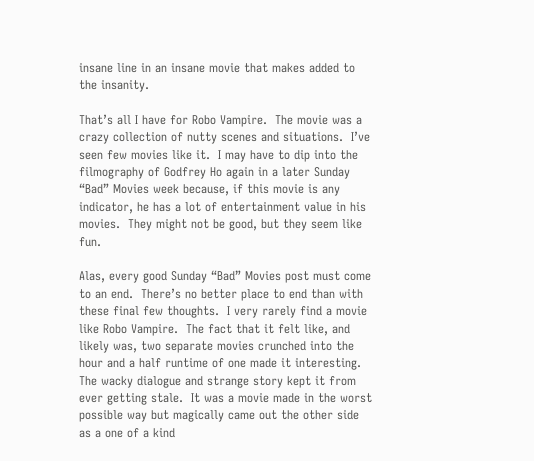insane line in an insane movie that makes added to the insanity.

That’s all I have for Robo Vampire.  The movie was a crazy collection of nutty scenes and situations.  I’ve seen few movies like it.  I may have to dip into the filmography of Godfrey Ho again in a later Sunday “Bad” Movies week because, if this movie is any indicator, he has a lot of entertainment value in his movies.  They might not be good, but they seem like fun.

Alas, every good Sunday “Bad” Movies post must come to an end.  There’s no better place to end than with these final few thoughts.  I very rarely find a movie like Robo Vampire.  The fact that it felt like, and likely was, two separate movies crunched into the hour and a half runtime of one made it interesting.  The wacky dialogue and strange story kept it from ever getting stale.  It was a movie made in the worst possible way but magically came out the other side as a one of a kind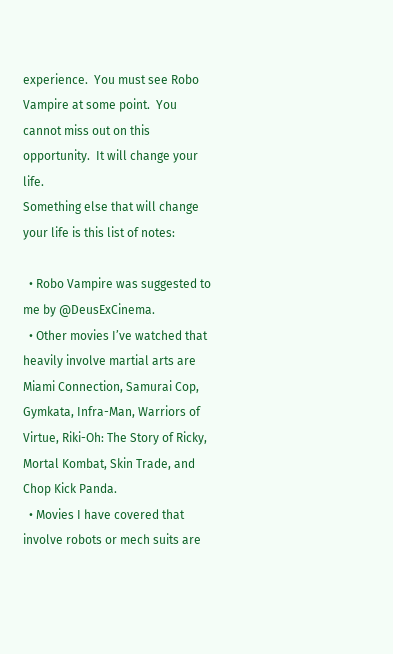experience.  You must see Robo Vampire at some point.  You cannot miss out on this opportunity.  It will change your life.
Something else that will change your life is this list of notes:

  • Robo Vampire was suggested to me by @DeusExCinema.
  • Other movies I’ve watched that heavily involve martial arts are Miami Connection, Samurai Cop, Gymkata, Infra-Man, Warriors of Virtue, Riki-Oh: The Story of Ricky, Mortal Kombat, Skin Trade, and Chop Kick Panda.
  • Movies I have covered that involve robots or mech suits are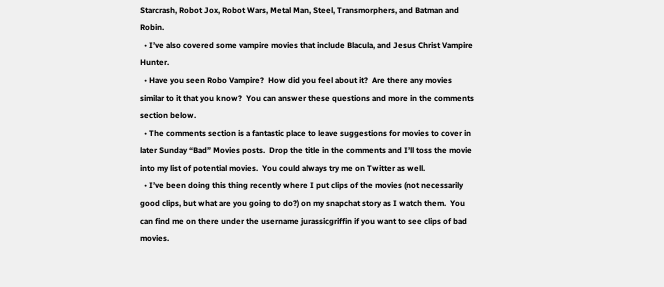Starcrash, Robot Jox, Robot Wars, Metal Man, Steel, Transmorphers, and Batman and Robin.
  • I’ve also covered some vampire movies that include Blacula, and Jesus Christ Vampire Hunter.
  • Have you seen Robo Vampire?  How did you feel about it?  Are there any movies similar to it that you know?  You can answer these questions and more in the comments section below.
  • The comments section is a fantastic place to leave suggestions for movies to cover in later Sunday “Bad” Movies posts.  Drop the title in the comments and I’ll toss the movie into my list of potential movies.  You could always try me on Twitter as well.
  • I’ve been doing this thing recently where I put clips of the movies (not necessarily good clips, but what are you going to do?) on my snapchat story as I watch them.  You can find me on there under the username jurassicgriffin if you want to see clips of bad movies.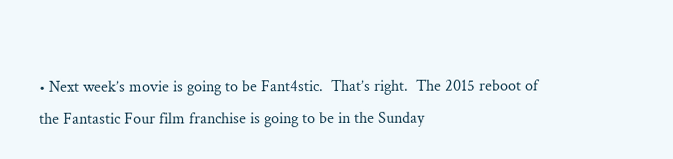• Next week’s movie is going to be Fant4stic.  That’s right.  The 2015 reboot of the Fantastic Four film franchise is going to be in the Sunday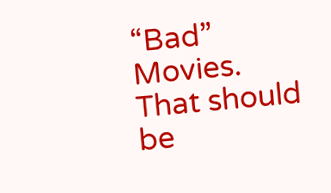“Bad” Movies.  That should be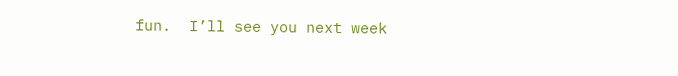fun.  I’ll see you next week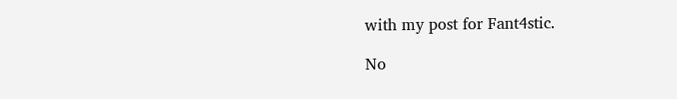with my post for Fant4stic.

No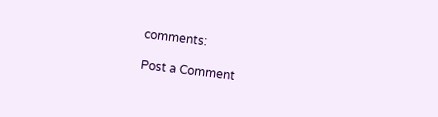comments:

Post a Comment